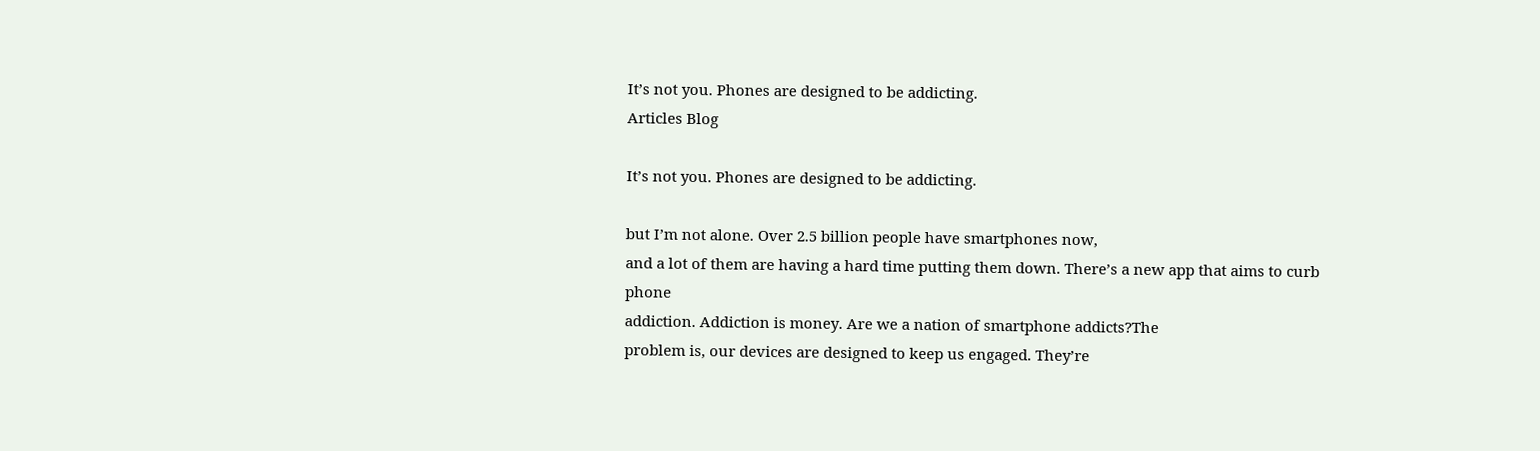It’s not you. Phones are designed to be addicting.
Articles Blog

It’s not you. Phones are designed to be addicting.

but I’m not alone. Over 2.5 billion people have smartphones now,
and a lot of them are having a hard time putting them down. There’s a new app that aims to curb phone
addiction. Addiction is money. Are we a nation of smartphone addicts?The
problem is, our devices are designed to keep us engaged. They’re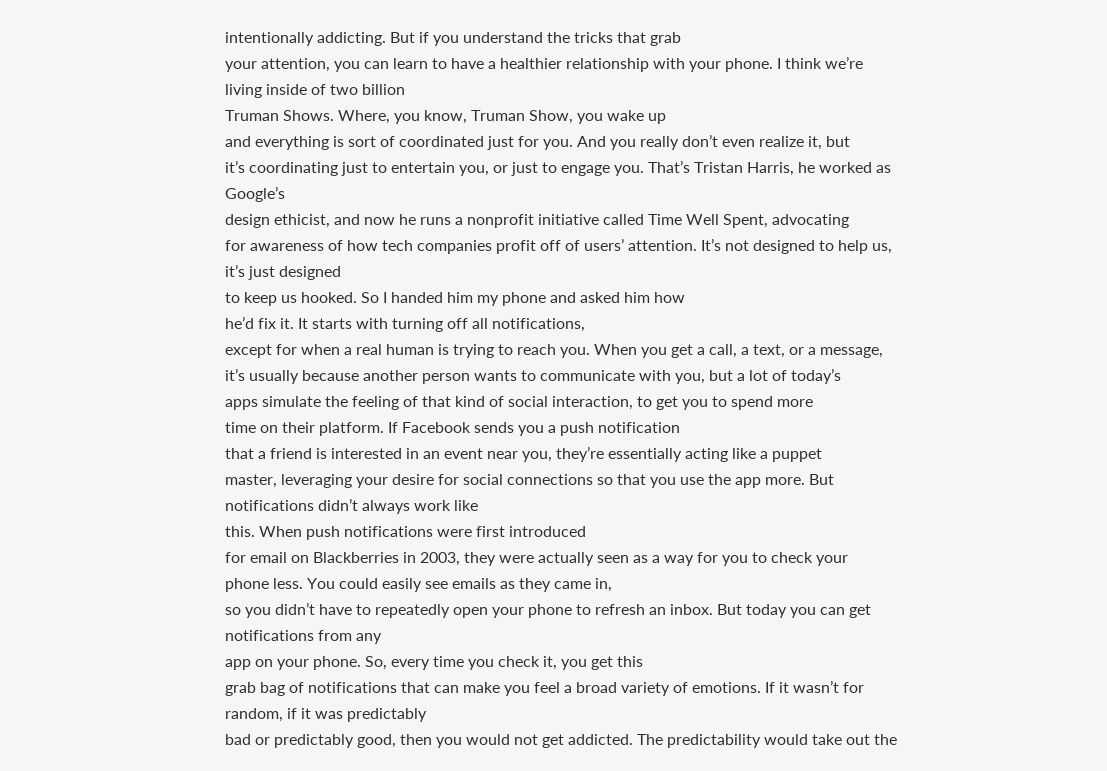intentionally addicting. But if you understand the tricks that grab
your attention, you can learn to have a healthier relationship with your phone. I think we’re living inside of two billion
Truman Shows. Where, you know, Truman Show, you wake up
and everything is sort of coordinated just for you. And you really don’t even realize it, but
it’s coordinating just to entertain you, or just to engage you. That’s Tristan Harris, he worked as Google’s
design ethicist, and now he runs a nonprofit initiative called Time Well Spent, advocating
for awareness of how tech companies profit off of users’ attention. It’s not designed to help us, it’s just designed
to keep us hooked. So I handed him my phone and asked him how
he’d fix it. It starts with turning off all notifications,
except for when a real human is trying to reach you. When you get a call, a text, or a message,
it’s usually because another person wants to communicate with you, but a lot of today’s
apps simulate the feeling of that kind of social interaction, to get you to spend more
time on their platform. If Facebook sends you a push notification
that a friend is interested in an event near you, they’re essentially acting like a puppet
master, leveraging your desire for social connections so that you use the app more. But notifications didn’t always work like
this. When push notifications were first introduced
for email on Blackberries in 2003, they were actually seen as a way for you to check your
phone less. You could easily see emails as they came in,
so you didn’t have to repeatedly open your phone to refresh an inbox. But today you can get notifications from any
app on your phone. So, every time you check it, you get this
grab bag of notifications that can make you feel a broad variety of emotions. If it wasn’t for random, if it was predictably
bad or predictably good, then you would not get addicted. The predictability would take out the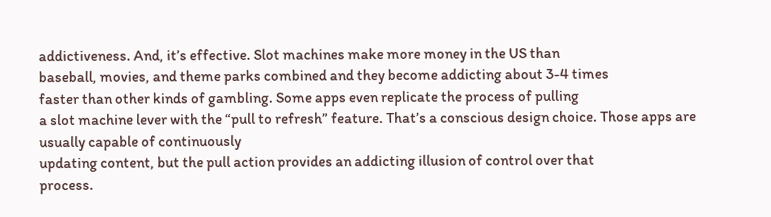addictiveness. And, it’s effective. Slot machines make more money in the US than
baseball, movies, and theme parks combined and they become addicting about 3-4 times
faster than other kinds of gambling. Some apps even replicate the process of pulling
a slot machine lever with the “pull to refresh” feature. That’s a conscious design choice. Those apps are usually capable of continuously
updating content, but the pull action provides an addicting illusion of control over that
process.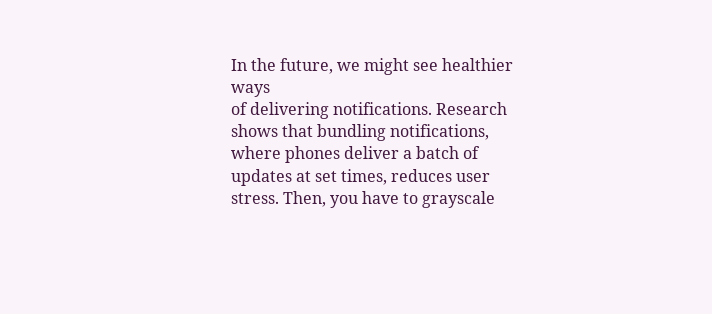In the future, we might see healthier ways
of delivering notifications. Research shows that bundling notifications,
where phones deliver a batch of updates at set times, reduces user stress. Then, you have to grayscale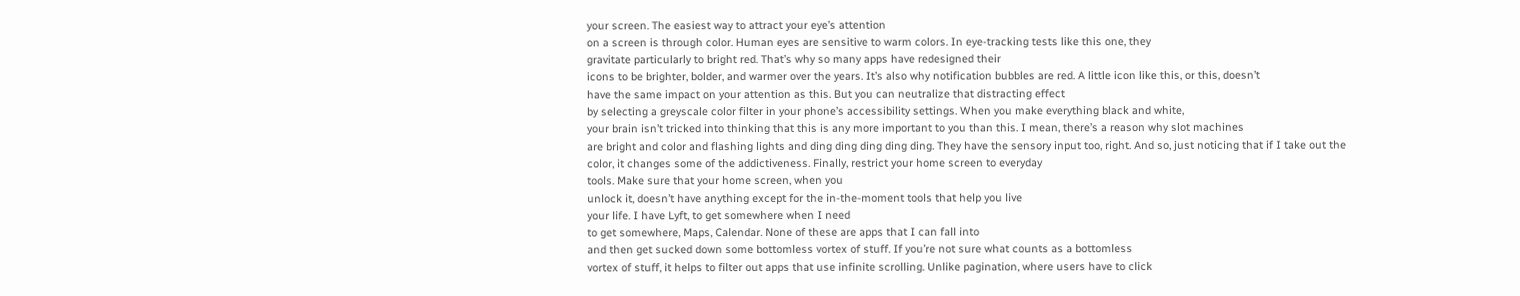your screen. The easiest way to attract your eye’s attention
on a screen is through color. Human eyes are sensitive to warm colors. In eye-tracking tests like this one, they
gravitate particularly to bright red. That’s why so many apps have redesigned their
icons to be brighter, bolder, and warmer over the years. It’s also why notification bubbles are red. A little icon like this, or this, doesn’t
have the same impact on your attention as this. But you can neutralize that distracting effect
by selecting a greyscale color filter in your phone’s accessibility settings. When you make everything black and white,
your brain isn’t tricked into thinking that this is any more important to you than this. I mean, there’s a reason why slot machines
are bright and color and flashing lights and ding ding ding ding ding. They have the sensory input too, right. And so, just noticing that if I take out the
color, it changes some of the addictiveness. Finally, restrict your home screen to everyday
tools. Make sure that your home screen, when you
unlock it, doesn’t have anything except for the in-the-moment tools that help you live
your life. I have Lyft, to get somewhere when I need
to get somewhere, Maps, Calendar. None of these are apps that I can fall into
and then get sucked down some bottomless vortex of stuff. If you’re not sure what counts as a bottomless
vortex of stuff, it helps to filter out apps that use infinite scrolling. Unlike pagination, where users have to click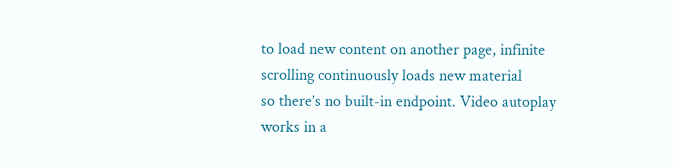to load new content on another page, infinite scrolling continuously loads new material
so there’s no built-in endpoint. Video autoplay works in a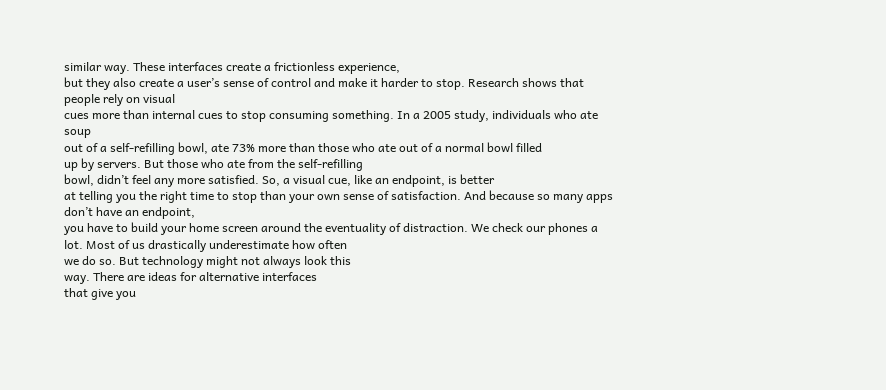similar way. These interfaces create a frictionless experience,
but they also create a user’s sense of control and make it harder to stop. Research shows that people rely on visual
cues more than internal cues to stop consuming something. In a 2005 study, individuals who ate soup
out of a self-refilling bowl, ate 73% more than those who ate out of a normal bowl filled
up by servers. But those who ate from the self-refilling
bowl, didn’t feel any more satisfied. So, a visual cue, like an endpoint, is better
at telling you the right time to stop than your own sense of satisfaction. And because so many apps don’t have an endpoint,
you have to build your home screen around the eventuality of distraction. We check our phones a lot. Most of us drastically underestimate how often
we do so. But technology might not always look this
way. There are ideas for alternative interfaces
that give you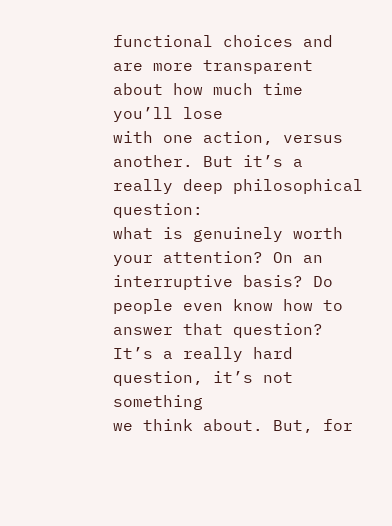functional choices and are more transparent about how much time you’ll lose
with one action, versus another. But it’s a really deep philosophical question:
what is genuinely worth your attention? On an interruptive basis? Do people even know how to answer that question? It’s a really hard question, it’s not something
we think about. But, for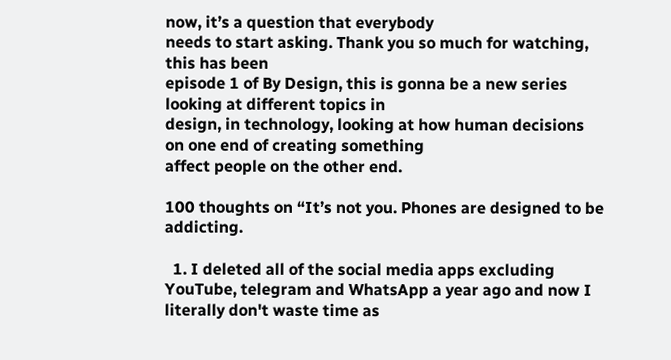now, it’s a question that everybody
needs to start asking. Thank you so much for watching, this has been
episode 1 of By Design, this is gonna be a new series looking at different topics in
design, in technology, looking at how human decisions on one end of creating something
affect people on the other end.

100 thoughts on “It’s not you. Phones are designed to be addicting.

  1. I deleted all of the social media apps excluding YouTube, telegram and WhatsApp a year ago and now I literally don't waste time as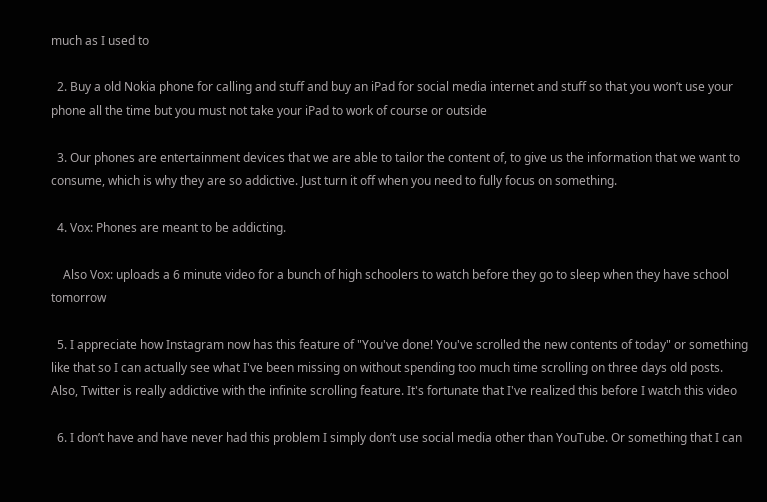much as I used to

  2. Buy a old Nokia phone for calling and stuff and buy an iPad for social media internet and stuff so that you won’t use your phone all the time but you must not take your iPad to work of course or outside

  3. Our phones are entertainment devices that we are able to tailor the content of, to give us the information that we want to consume, which is why they are so addictive. Just turn it off when you need to fully focus on something.

  4. Vox: Phones are meant to be addicting.

    Also Vox: uploads a 6 minute video for a bunch of high schoolers to watch before they go to sleep when they have school tomorrow

  5. I appreciate how Instagram now has this feature of "You've done! You've scrolled the new contents of today" or something like that so I can actually see what I've been missing on without spending too much time scrolling on three days old posts. Also, Twitter is really addictive with the infinite scrolling feature. It's fortunate that I've realized this before I watch this video

  6. I don’t have and have never had this problem I simply don’t use social media other than YouTube. Or something that I can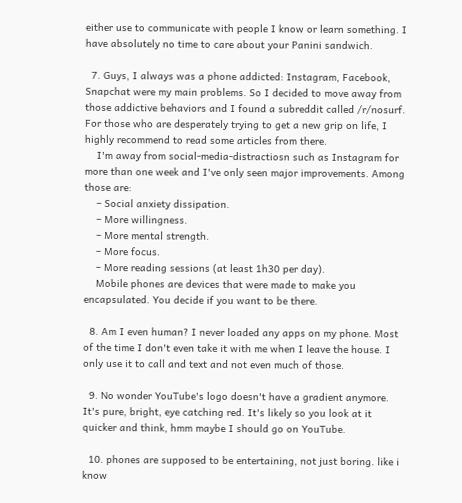either use to communicate with people I know or learn something. I have absolutely no time to care about your Panini sandwich.

  7. Guys, I always was a phone addicted: Instagram, Facebook, Snapchat were my main problems. So I decided to move away from those addictive behaviors and I found a subreddit called /r/nosurf. For those who are desperately trying to get a new grip on life, I highly recommend to read some articles from there.
    I'm away from social-media-distractiosn such as Instagram for more than one week and I've only seen major improvements. Among those are:
    – Social anxiety dissipation.
    – More willingness.
    – More mental strength.
    – More focus.
    – More reading sessions (at least 1h30 per day).
    Mobile phones are devices that were made to make you encapsulated. You decide if you want to be there.

  8. Am I even human? I never loaded any apps on my phone. Most of the time I don't even take it with me when I leave the house. I only use it to call and text and not even much of those.

  9. No wonder YouTube's logo doesn't have a gradient anymore. It's pure, bright, eye catching red. It's likely so you look at it quicker and think, hmm maybe I should go on YouTube.

  10. phones are supposed to be entertaining, not just boring. like i know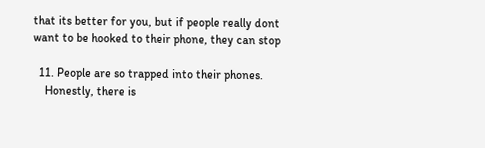that its better for you, but if people really dont want to be hooked to their phone, they can stop

  11. People are so trapped into their phones.
    Honestly, there is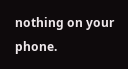nothing on your phone.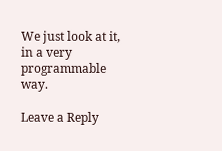We just look at it, in a very programmable way.

Leave a Reply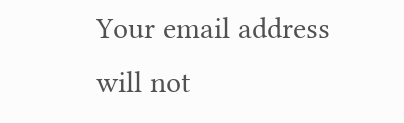Your email address will not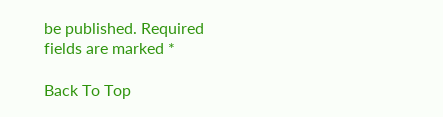be published. Required fields are marked *

Back To Top